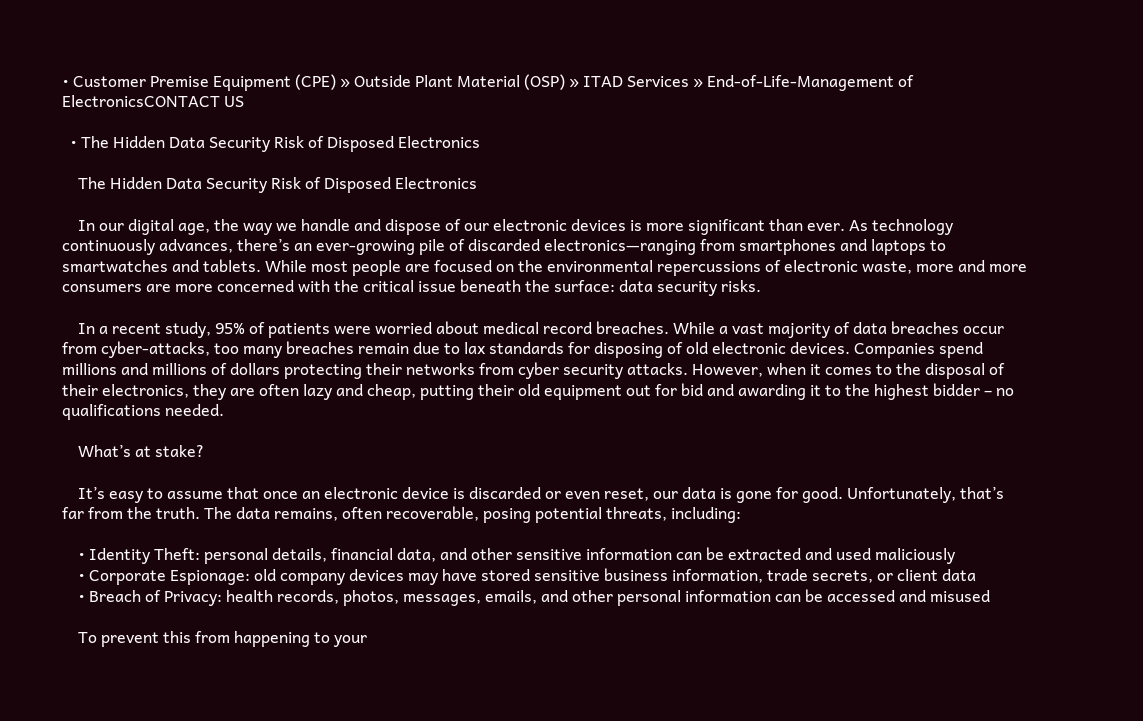• Customer Premise Equipment (CPE) » Outside Plant Material (OSP) » ITAD Services » End-of-Life-Management of ElectronicsCONTACT US

  • The Hidden Data Security Risk of Disposed Electronics

    The Hidden Data Security Risk of Disposed Electronics

    In our digital age, the way we handle and dispose of our electronic devices is more significant than ever. As technology continuously advances, there’s an ever-growing pile of discarded electronics—ranging from smartphones and laptops to smartwatches and tablets. While most people are focused on the environmental repercussions of electronic waste, more and more consumers are more concerned with the critical issue beneath the surface: data security risks.

    In a recent study, 95% of patients were worried about medical record breaches. While a vast majority of data breaches occur from cyber-attacks, too many breaches remain due to lax standards for disposing of old electronic devices. Companies spend millions and millions of dollars protecting their networks from cyber security attacks. However, when it comes to the disposal of their electronics, they are often lazy and cheap, putting their old equipment out for bid and awarding it to the highest bidder – no qualifications needed.

    What’s at stake?

    It’s easy to assume that once an electronic device is discarded or even reset, our data is gone for good. Unfortunately, that’s far from the truth. The data remains, often recoverable, posing potential threats, including:

    • Identity Theft: personal details, financial data, and other sensitive information can be extracted and used maliciously
    • Corporate Espionage: old company devices may have stored sensitive business information, trade secrets, or client data
    • Breach of Privacy: health records, photos, messages, emails, and other personal information can be accessed and misused

    To prevent this from happening to your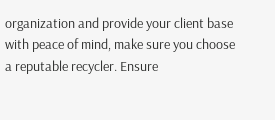organization and provide your client base with peace of mind, make sure you choose a reputable recycler. Ensure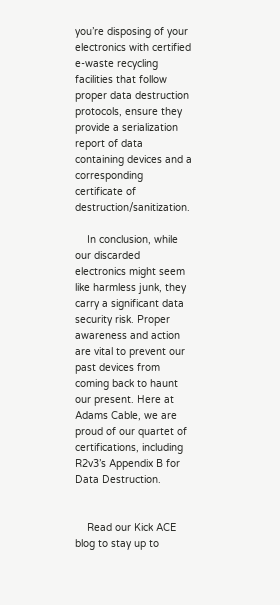you’re disposing of your electronics with certified e-waste recycling facilities that follow proper data destruction protocols, ensure they provide a serialization report of data containing devices and a corresponding certificate of destruction/sanitization.

    In conclusion, while our discarded electronics might seem like harmless junk, they carry a significant data security risk. Proper awareness and action are vital to prevent our past devices from coming back to haunt our present. Here at Adams Cable, we are proud of our quartet of certifications, including R2v3’s Appendix B for Data Destruction.


    Read our Kick ACE blog to stay up to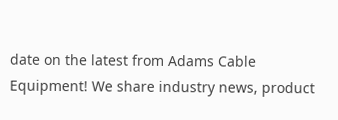date on the latest from Adams Cable Equipment! We share industry news, product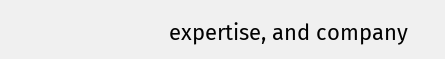expertise, and company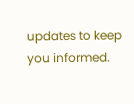updates to keep you informed.